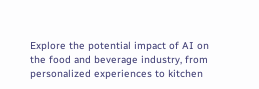Explore the potential impact of AI on the food and beverage industry, from personalized experiences to kitchen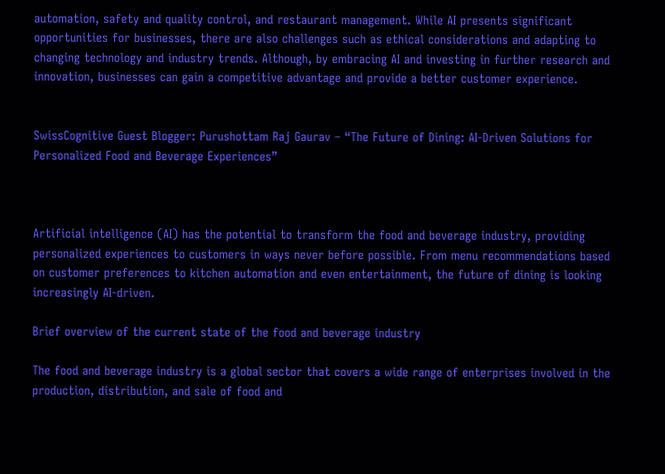automation, safety and quality control, and restaurant management. While AI presents significant opportunities for businesses, there are also challenges such as ethical considerations and adapting to changing technology and industry trends. Although, by embracing AI and investing in further research and innovation, businesses can gain a competitive advantage and provide a better customer experience.


SwissCognitive Guest Blogger: Purushottam Raj Gaurav – “The Future of Dining: AI-Driven Solutions for Personalized Food and Beverage Experiences”



Artificial intelligence (AI) has the potential to transform the food and beverage industry, providing personalized experiences to customers in ways never before possible. From menu recommendations based on customer preferences to kitchen automation and even entertainment, the future of dining is looking increasingly AI-driven.

Brief overview of the current state of the food and beverage industry

The food and beverage industry is a global sector that covers a wide range of enterprises involved in the production, distribution, and sale of food and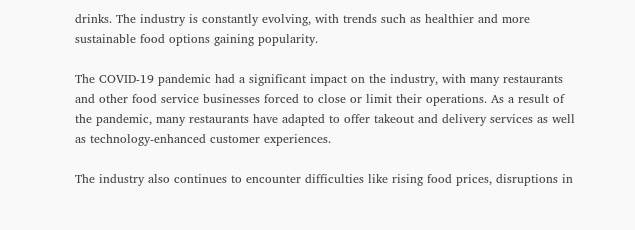drinks. The industry is constantly evolving, with trends such as healthier and more sustainable food options gaining popularity.

The COVID-19 pandemic had a significant impact on the industry, with many restaurants and other food service businesses forced to close or limit their operations. As a result of the pandemic, many restaurants have adapted to offer takeout and delivery services as well as technology-enhanced customer experiences.

The industry also continues to encounter difficulties like rising food prices, disruptions in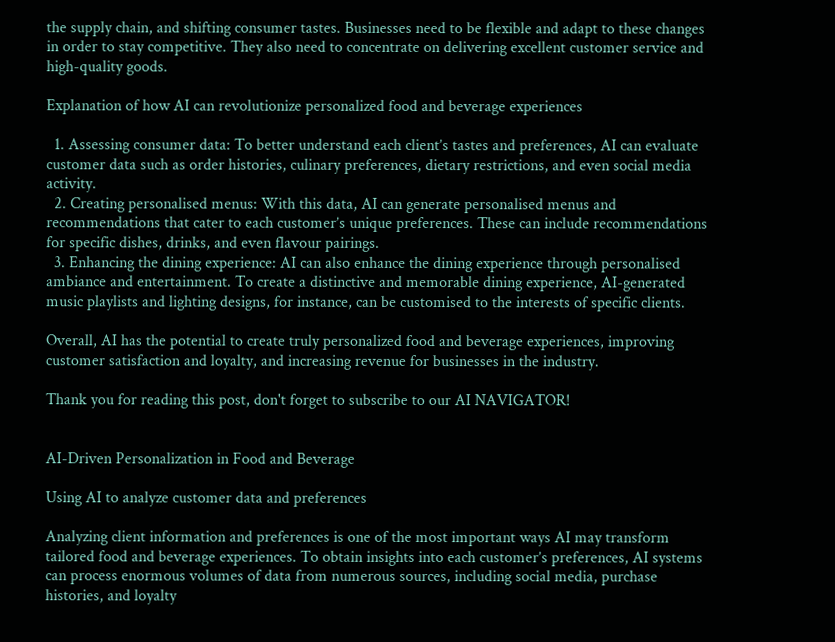the supply chain, and shifting consumer tastes. Businesses need to be flexible and adapt to these changes in order to stay competitive. They also need to concentrate on delivering excellent customer service and high-quality goods.

Explanation of how AI can revolutionize personalized food and beverage experiences

  1. Assessing consumer data: To better understand each client’s tastes and preferences, AI can evaluate customer data such as order histories, culinary preferences, dietary restrictions, and even social media activity.
  2. Creating personalised menus: With this data, AI can generate personalised menus and recommendations that cater to each customer’s unique preferences. These can include recommendations for specific dishes, drinks, and even flavour pairings.
  3. Enhancing the dining experience: AI can also enhance the dining experience through personalised ambiance and entertainment. To create a distinctive and memorable dining experience, AI-generated music playlists and lighting designs, for instance, can be customised to the interests of specific clients.

Overall, AI has the potential to create truly personalized food and beverage experiences, improving customer satisfaction and loyalty, and increasing revenue for businesses in the industry.

Thank you for reading this post, don't forget to subscribe to our AI NAVIGATOR!


AI-Driven Personalization in Food and Beverage

Using AI to analyze customer data and preferences

Analyzing client information and preferences is one of the most important ways AI may transform tailored food and beverage experiences. To obtain insights into each customer’s preferences, AI systems can process enormous volumes of data from numerous sources, including social media, purchase histories, and loyalty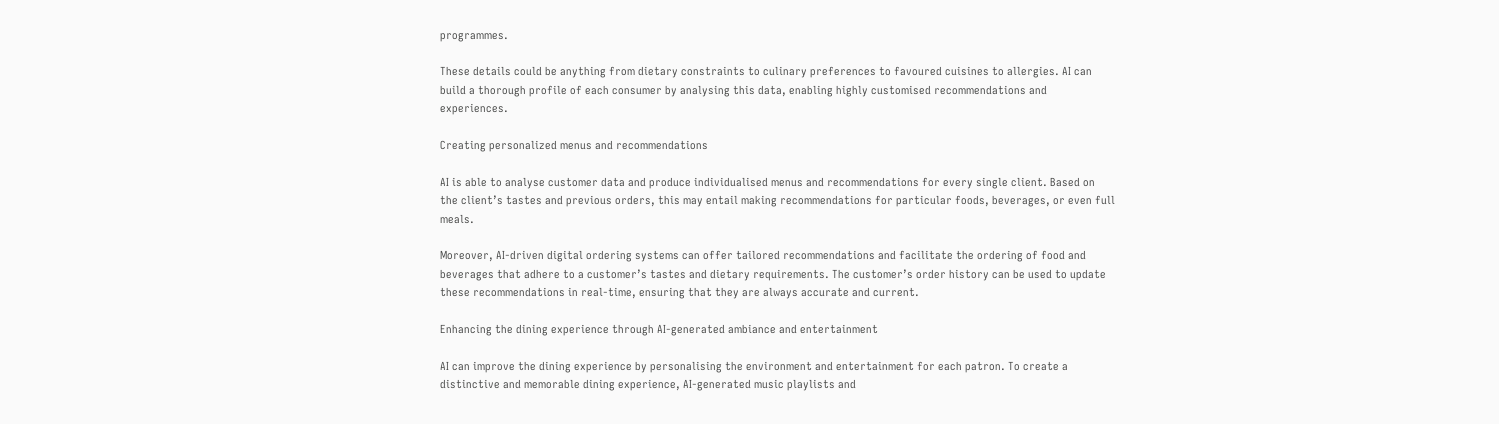programmes.

These details could be anything from dietary constraints to culinary preferences to favoured cuisines to allergies. AI can build a thorough profile of each consumer by analysing this data, enabling highly customised recommendations and experiences.

Creating personalized menus and recommendations

AI is able to analyse customer data and produce individualised menus and recommendations for every single client. Based on the client’s tastes and previous orders, this may entail making recommendations for particular foods, beverages, or even full meals.

Moreover, AI-driven digital ordering systems can offer tailored recommendations and facilitate the ordering of food and beverages that adhere to a customer’s tastes and dietary requirements. The customer’s order history can be used to update these recommendations in real-time, ensuring that they are always accurate and current.

Enhancing the dining experience through AI-generated ambiance and entertainment

AI can improve the dining experience by personalising the environment and entertainment for each patron. To create a distinctive and memorable dining experience, AI-generated music playlists and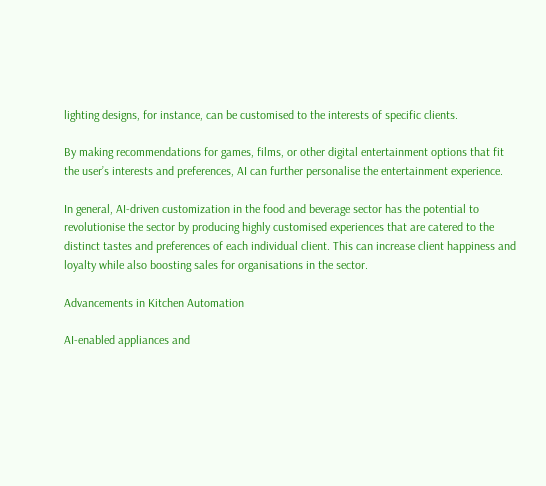lighting designs, for instance, can be customised to the interests of specific clients.

By making recommendations for games, films, or other digital entertainment options that fit the user’s interests and preferences, AI can further personalise the entertainment experience.

In general, AI-driven customization in the food and beverage sector has the potential to revolutionise the sector by producing highly customised experiences that are catered to the distinct tastes and preferences of each individual client. This can increase client happiness and loyalty while also boosting sales for organisations in the sector.

Advancements in Kitchen Automation

AI-enabled appliances and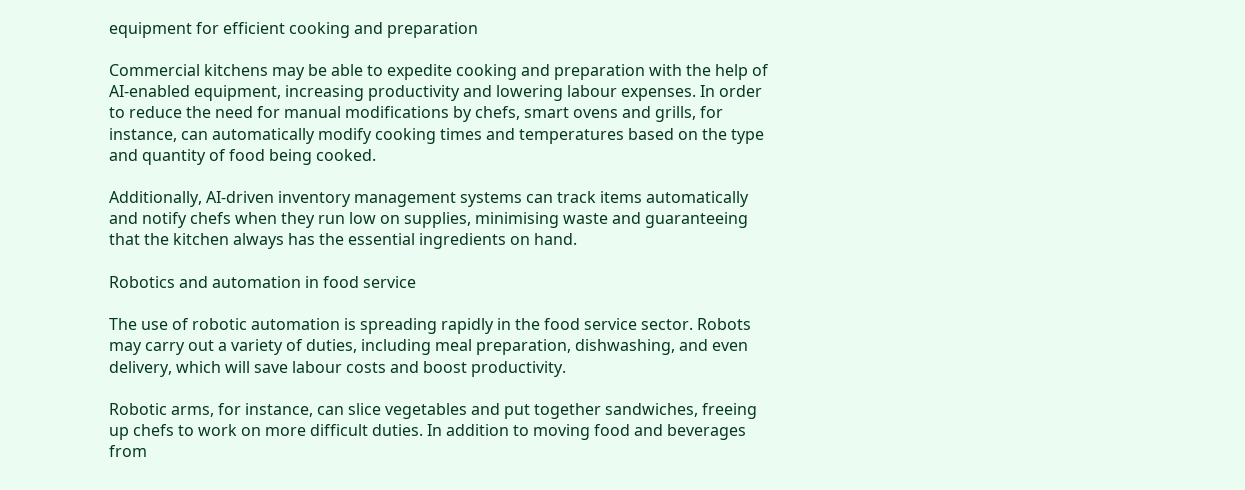equipment for efficient cooking and preparation

Commercial kitchens may be able to expedite cooking and preparation with the help of AI-enabled equipment, increasing productivity and lowering labour expenses. In order to reduce the need for manual modifications by chefs, smart ovens and grills, for instance, can automatically modify cooking times and temperatures based on the type and quantity of food being cooked.

Additionally, AI-driven inventory management systems can track items automatically and notify chefs when they run low on supplies, minimising waste and guaranteeing that the kitchen always has the essential ingredients on hand.

Robotics and automation in food service

The use of robotic automation is spreading rapidly in the food service sector. Robots may carry out a variety of duties, including meal preparation, dishwashing, and even delivery, which will save labour costs and boost productivity.

Robotic arms, for instance, can slice vegetables and put together sandwiches, freeing up chefs to work on more difficult duties. In addition to moving food and beverages from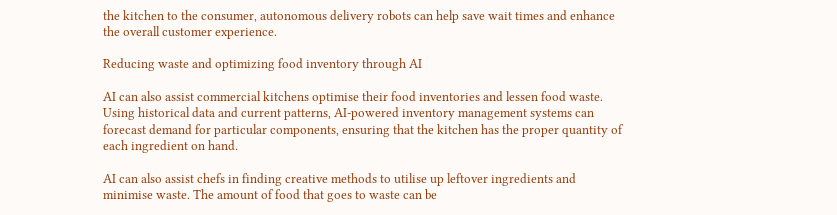the kitchen to the consumer, autonomous delivery robots can help save wait times and enhance the overall customer experience.

Reducing waste and optimizing food inventory through AI

AI can also assist commercial kitchens optimise their food inventories and lessen food waste. Using historical data and current patterns, AI-powered inventory management systems can forecast demand for particular components, ensuring that the kitchen has the proper quantity of each ingredient on hand.

AI can also assist chefs in finding creative methods to utilise up leftover ingredients and minimise waste. The amount of food that goes to waste can be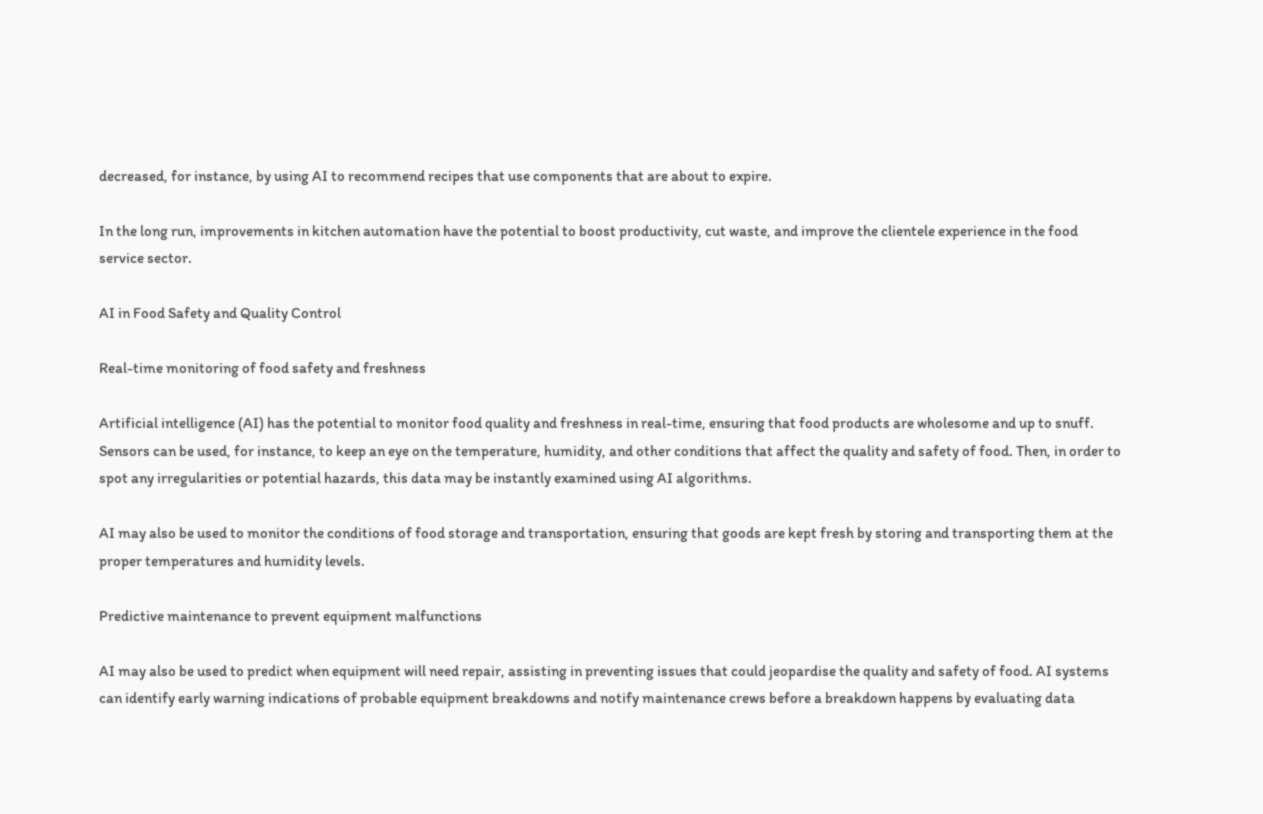decreased, for instance, by using AI to recommend recipes that use components that are about to expire.

In the long run, improvements in kitchen automation have the potential to boost productivity, cut waste, and improve the clientele experience in the food service sector.

AI in Food Safety and Quality Control

Real-time monitoring of food safety and freshness

Artificial intelligence (AI) has the potential to monitor food quality and freshness in real-time, ensuring that food products are wholesome and up to snuff. Sensors can be used, for instance, to keep an eye on the temperature, humidity, and other conditions that affect the quality and safety of food. Then, in order to spot any irregularities or potential hazards, this data may be instantly examined using AI algorithms.

AI may also be used to monitor the conditions of food storage and transportation, ensuring that goods are kept fresh by storing and transporting them at the proper temperatures and humidity levels.

Predictive maintenance to prevent equipment malfunctions

AI may also be used to predict when equipment will need repair, assisting in preventing issues that could jeopardise the quality and safety of food. AI systems can identify early warning indications of probable equipment breakdowns and notify maintenance crews before a breakdown happens by evaluating data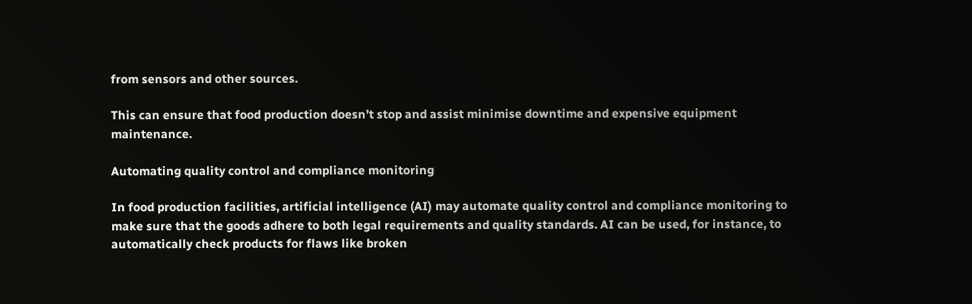from sensors and other sources.

This can ensure that food production doesn’t stop and assist minimise downtime and expensive equipment maintenance.

Automating quality control and compliance monitoring

In food production facilities, artificial intelligence (AI) may automate quality control and compliance monitoring to make sure that the goods adhere to both legal requirements and quality standards. AI can be used, for instance, to automatically check products for flaws like broken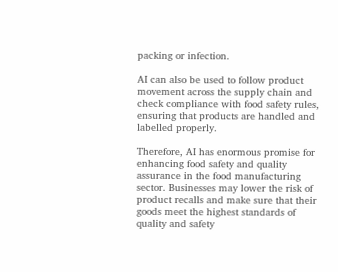packing or infection.

AI can also be used to follow product movement across the supply chain and check compliance with food safety rules, ensuring that products are handled and labelled properly.

Therefore, AI has enormous promise for enhancing food safety and quality assurance in the food manufacturing sector. Businesses may lower the risk of product recalls and make sure that their goods meet the highest standards of quality and safety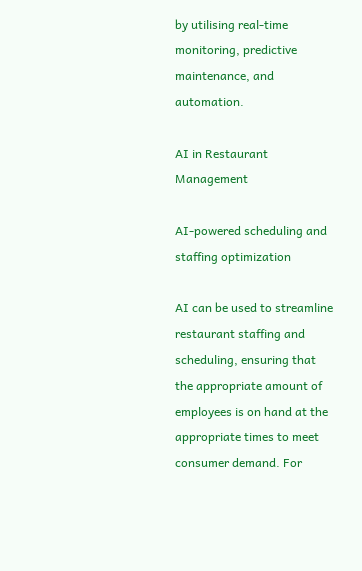by utilising real-time monitoring, predictive maintenance, and automation.

AI in Restaurant Management

AI-powered scheduling and staffing optimization

AI can be used to streamline restaurant staffing and scheduling, ensuring that the appropriate amount of employees is on hand at the appropriate times to meet consumer demand. For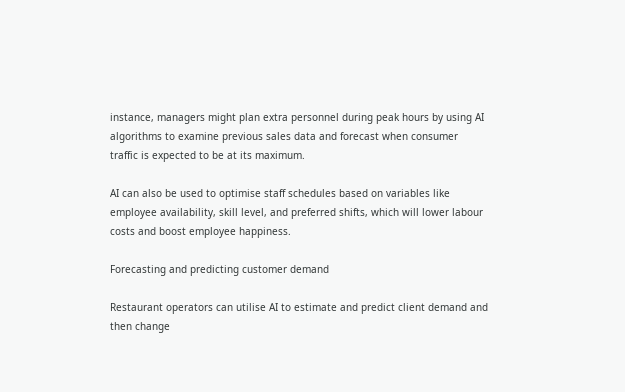instance, managers might plan extra personnel during peak hours by using AI algorithms to examine previous sales data and forecast when consumer traffic is expected to be at its maximum.

AI can also be used to optimise staff schedules based on variables like employee availability, skill level, and preferred shifts, which will lower labour costs and boost employee happiness.

Forecasting and predicting customer demand

Restaurant operators can utilise AI to estimate and predict client demand and then change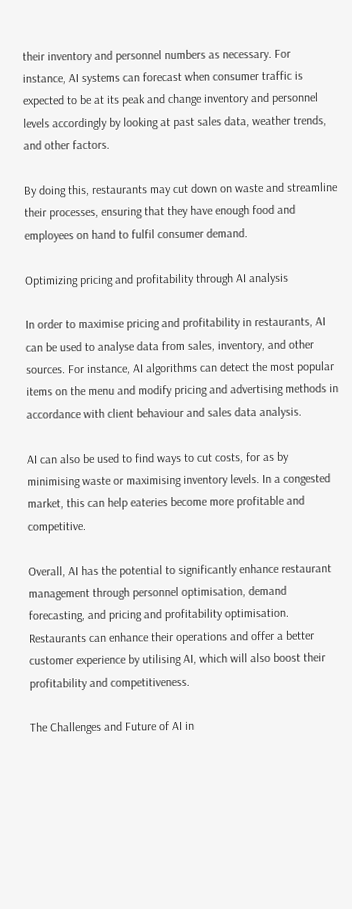their inventory and personnel numbers as necessary. For instance, AI systems can forecast when consumer traffic is expected to be at its peak and change inventory and personnel levels accordingly by looking at past sales data, weather trends, and other factors.

By doing this, restaurants may cut down on waste and streamline their processes, ensuring that they have enough food and employees on hand to fulfil consumer demand.

Optimizing pricing and profitability through AI analysis

In order to maximise pricing and profitability in restaurants, AI can be used to analyse data from sales, inventory, and other sources. For instance, AI algorithms can detect the most popular items on the menu and modify pricing and advertising methods in accordance with client behaviour and sales data analysis.

AI can also be used to find ways to cut costs, for as by minimising waste or maximising inventory levels. In a congested market, this can help eateries become more profitable and competitive.

Overall, AI has the potential to significantly enhance restaurant management through personnel optimisation, demand forecasting, and pricing and profitability optimisation. Restaurants can enhance their operations and offer a better customer experience by utilising AI, which will also boost their profitability and competitiveness.

The Challenges and Future of AI in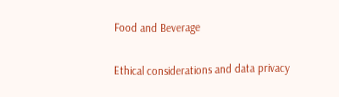Food and Beverage

Ethical considerations and data privacy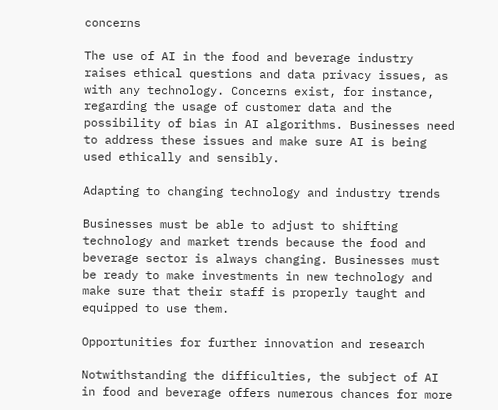concerns

The use of AI in the food and beverage industry raises ethical questions and data privacy issues, as with any technology. Concerns exist, for instance, regarding the usage of customer data and the possibility of bias in AI algorithms. Businesses need to address these issues and make sure AI is being used ethically and sensibly.

Adapting to changing technology and industry trends

Businesses must be able to adjust to shifting technology and market trends because the food and beverage sector is always changing. Businesses must be ready to make investments in new technology and make sure that their staff is properly taught and equipped to use them.

Opportunities for further innovation and research

Notwithstanding the difficulties, the subject of AI in food and beverage offers numerous chances for more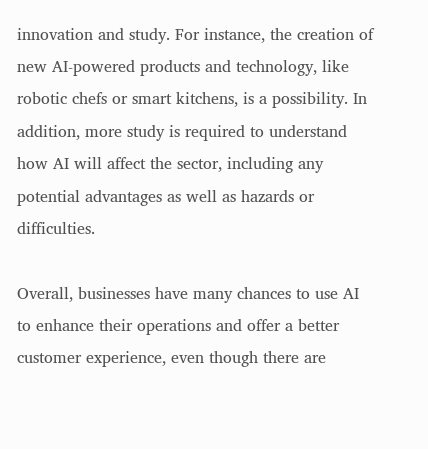innovation and study. For instance, the creation of new AI-powered products and technology, like robotic chefs or smart kitchens, is a possibility. In addition, more study is required to understand how AI will affect the sector, including any potential advantages as well as hazards or difficulties.

Overall, businesses have many chances to use AI to enhance their operations and offer a better customer experience, even though there are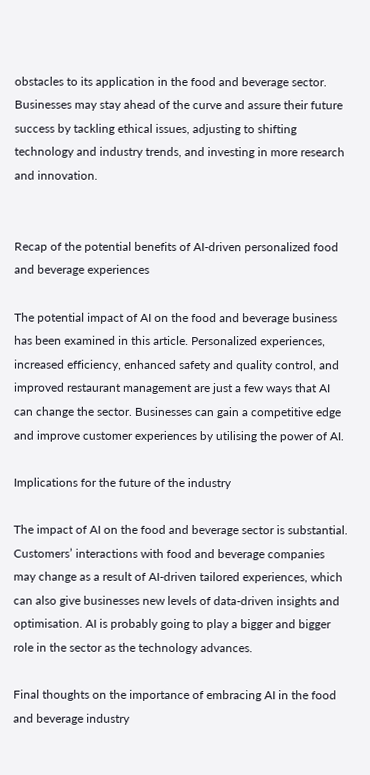obstacles to its application in the food and beverage sector. Businesses may stay ahead of the curve and assure their future success by tackling ethical issues, adjusting to shifting technology and industry trends, and investing in more research and innovation.


Recap of the potential benefits of AI-driven personalized food and beverage experiences

The potential impact of AI on the food and beverage business has been examined in this article. Personalized experiences, increased efficiency, enhanced safety and quality control, and improved restaurant management are just a few ways that AI can change the sector. Businesses can gain a competitive edge and improve customer experiences by utilising the power of AI.

Implications for the future of the industry

The impact of AI on the food and beverage sector is substantial. Customers’ interactions with food and beverage companies may change as a result of AI-driven tailored experiences, which can also give businesses new levels of data-driven insights and optimisation. AI is probably going to play a bigger and bigger role in the sector as the technology advances.

Final thoughts on the importance of embracing AI in the food and beverage industry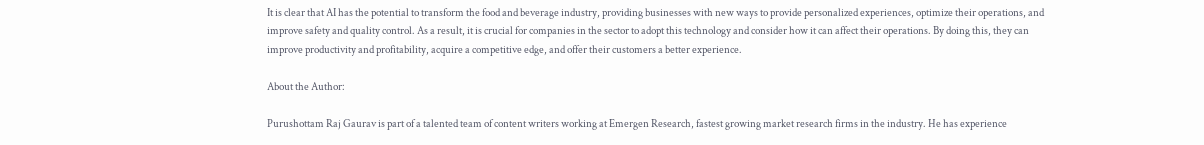It is clear that AI has the potential to transform the food and beverage industry, providing businesses with new ways to provide personalized experiences, optimize their operations, and improve safety and quality control. As a result, it is crucial for companies in the sector to adopt this technology and consider how it can affect their operations. By doing this, they can improve productivity and profitability, acquire a competitive edge, and offer their customers a better experience.

About the Author:

Purushottam Raj Gaurav is part of a talented team of content writers working at Emergen Research, fastest growing market research firms in the industry. He has experience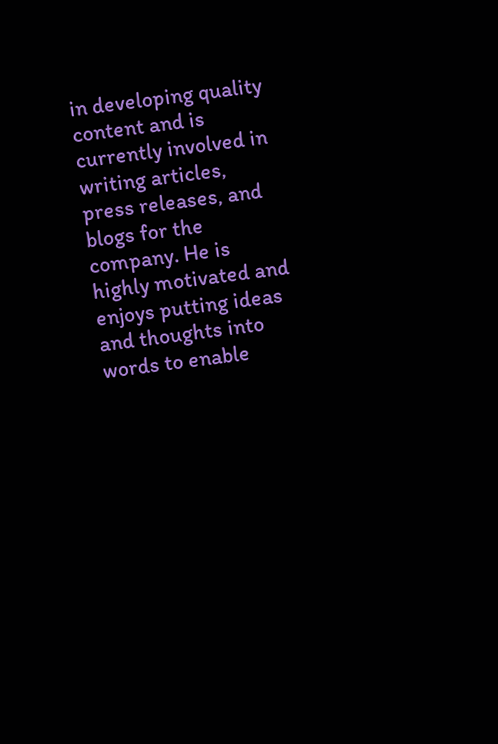in developing quality content and is currently involved in writing articles, press releases, and blogs for the company. He is highly motivated and enjoys putting ideas and thoughts into words to enable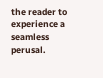the reader to experience a seamless perusal.